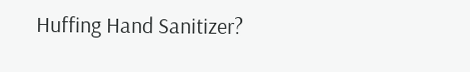Huffing Hand Sanitizer?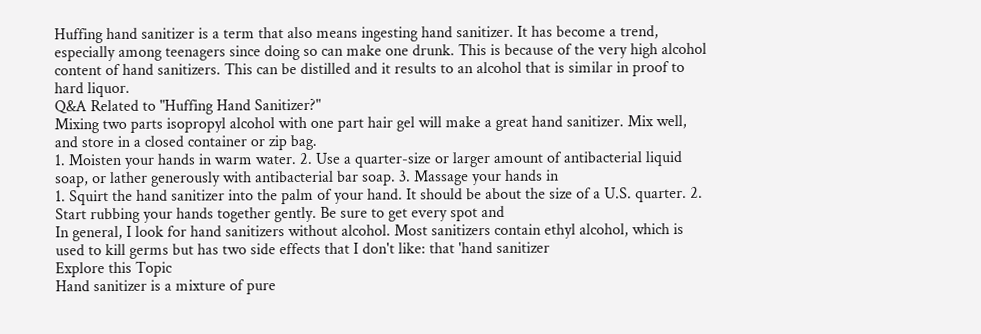Huffing hand sanitizer is a term that also means ingesting hand sanitizer. It has become a trend, especially among teenagers since doing so can make one drunk. This is because of the very high alcohol content of hand sanitizers. This can be distilled and it results to an alcohol that is similar in proof to hard liquor.
Q&A Related to "Huffing Hand Sanitizer?"
Mixing two parts isopropyl alcohol with one part hair gel will make a great hand sanitizer. Mix well, and store in a closed container or zip bag.
1. Moisten your hands in warm water. 2. Use a quarter-size or larger amount of antibacterial liquid soap, or lather generously with antibacterial bar soap. 3. Massage your hands in
1. Squirt the hand sanitizer into the palm of your hand. It should be about the size of a U.S. quarter. 2. Start rubbing your hands together gently. Be sure to get every spot and
In general, I look for hand sanitizers without alcohol. Most sanitizers contain ethyl alcohol, which is used to kill germs but has two side effects that I don't like: that 'hand sanitizer
Explore this Topic
Hand sanitizer is a mixture of pure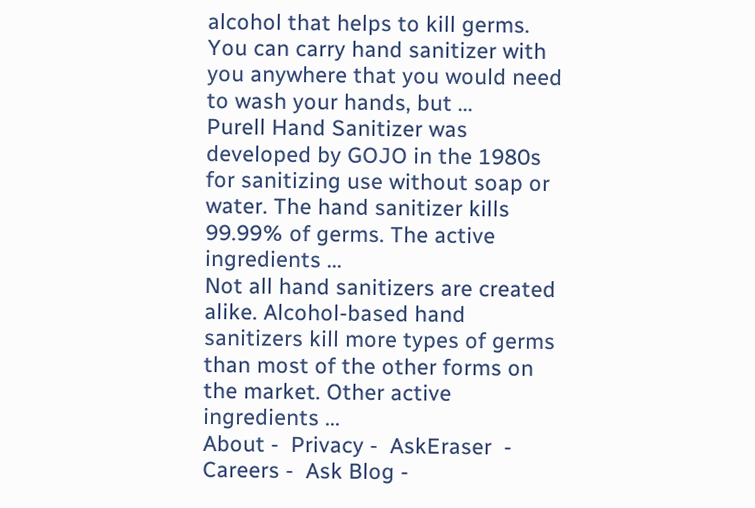alcohol that helps to kill germs. You can carry hand sanitizer with you anywhere that you would need to wash your hands, but ...
Purell Hand Sanitizer was developed by GOJO in the 1980s for sanitizing use without soap or water. The hand sanitizer kills 99.99% of germs. The active ingredients ...
Not all hand sanitizers are created alike. Alcohol-based hand sanitizers kill more types of germs than most of the other forms on the market. Other active ingredients ...
About -  Privacy -  AskEraser  -  Careers -  Ask Blog -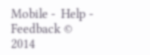Mobile -  Help -  Feedback © 2014